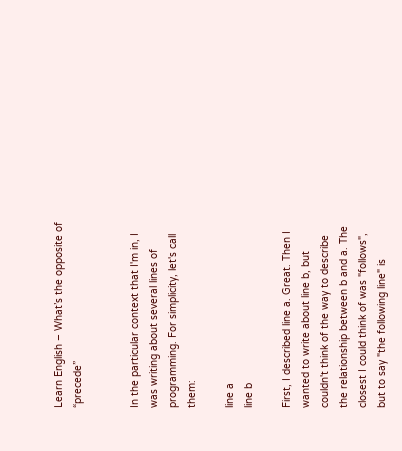Learn English – What’s the opposite of “precede”


In the particular context that I'm in, I was writing about several lines of programming. For simplicity, let's call them:

line a
line b

First, I described line a. Great. Then I wanted to write about line b, but couldn't think of the way to describe the relationship between b and a. The closest I could think of was "follows", but to say "the following line" is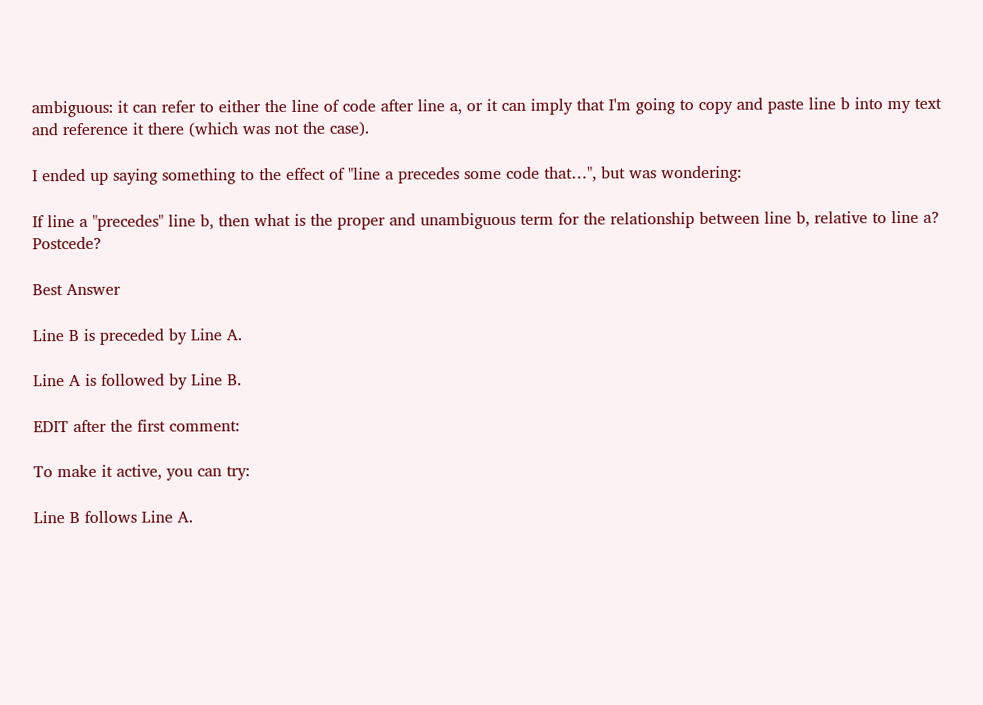ambiguous: it can refer to either the line of code after line a, or it can imply that I'm going to copy and paste line b into my text and reference it there (which was not the case).

I ended up saying something to the effect of "line a precedes some code that…", but was wondering:

If line a "precedes" line b, then what is the proper and unambiguous term for the relationship between line b, relative to line a? Postcede?

Best Answer

Line B is preceded by Line A.

Line A is followed by Line B.

EDIT after the first comment:

To make it active, you can try:

Line B follows Line A.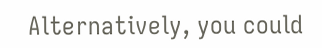Alternatively, you could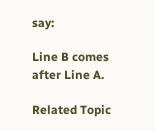say:

Line B comes after Line A.

Related Topic